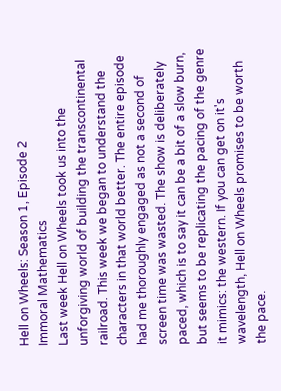Hell on Wheels: Season 1, Episode 2
Immoral Mathematics
Last week Hell on Wheels took us into the unforgiving world of building the transcontinental railroad. This week we began to understand the characters in that world better. The entire episode had me thoroughly engaged as not a second of screen time was wasted. The show is deliberately paced, which is to say it can be a bit of a slow burn, but seems to be replicating the pacing of the genre it mimics: the western. If you can get on it's wavelength, Hell on Wheels promises to be worth the pace.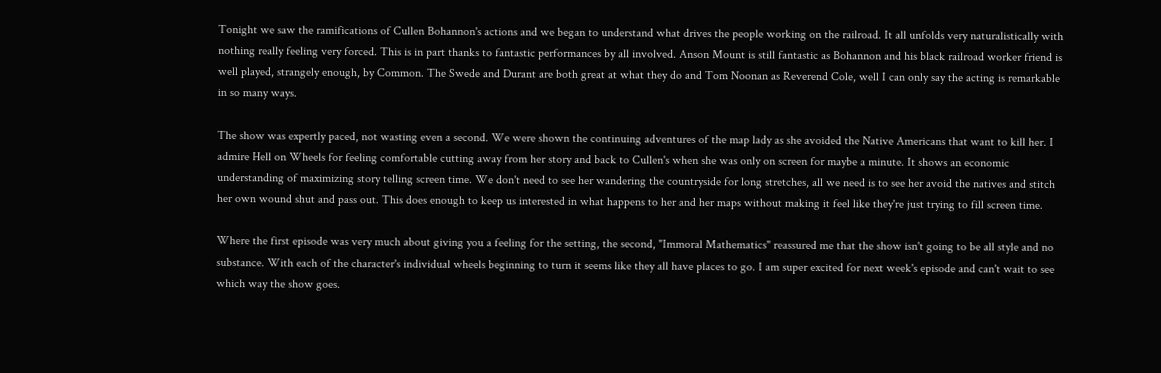Tonight we saw the ramifications of Cullen Bohannon's actions and we began to understand what drives the people working on the railroad. It all unfolds very naturalistically with nothing really feeling very forced. This is in part thanks to fantastic performances by all involved. Anson Mount is still fantastic as Bohannon and his black railroad worker friend is well played, strangely enough, by Common. The Swede and Durant are both great at what they do and Tom Noonan as Reverend Cole, well I can only say the acting is remarkable in so many ways.

The show was expertly paced, not wasting even a second. We were shown the continuing adventures of the map lady as she avoided the Native Americans that want to kill her. I admire Hell on Wheels for feeling comfortable cutting away from her story and back to Cullen's when she was only on screen for maybe a minute. It shows an economic understanding of maximizing story telling screen time. We don't need to see her wandering the countryside for long stretches, all we need is to see her avoid the natives and stitch her own wound shut and pass out. This does enough to keep us interested in what happens to her and her maps without making it feel like they're just trying to fill screen time.

Where the first episode was very much about giving you a feeling for the setting, the second, "Immoral Mathematics" reassured me that the show isn't going to be all style and no substance. With each of the character's individual wheels beginning to turn it seems like they all have places to go. I am super excited for next week's episode and can't wait to see which way the show goes.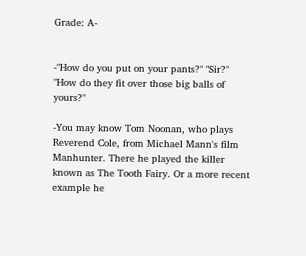Grade: A-


-"How do you put on your pants?" "Sir?" "How do they fit over those big balls of yours?"

-You may know Tom Noonan, who plays Reverend Cole, from Michael Mann's film Manhunter. There he played the killer known as The Tooth Fairy. Or a more recent example he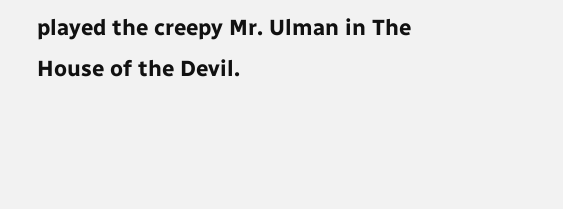played the creepy Mr. Ulman in The House of the Devil.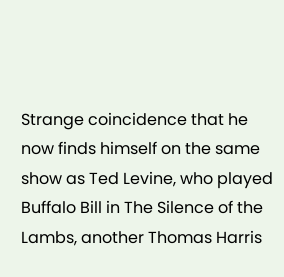Strange coincidence that he now finds himself on the same show as Ted Levine, who played Buffalo Bill in The Silence of the Lambs, another Thomas Harris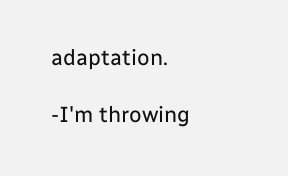adaptation.

-I'm throwing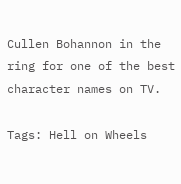Cullen Bohannon in the ring for one of the best character names on TV.

Tags: Hell on Wheels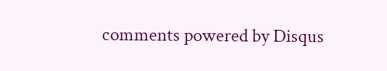comments powered by Disqus